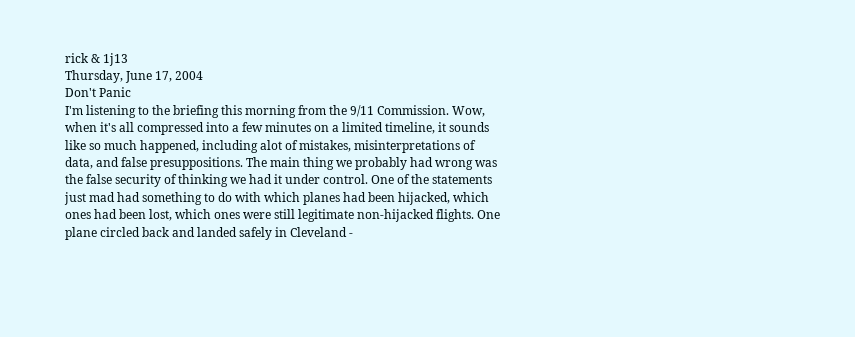rick & 1j13
Thursday, June 17, 2004
Don't Panic
I'm listening to the briefing this morning from the 9/11 Commission. Wow, when it's all compressed into a few minutes on a limited timeline, it sounds like so much happened, including alot of mistakes, misinterpretations of data, and false presuppositions. The main thing we probably had wrong was the false security of thinking we had it under control. One of the statements just mad had something to do with which planes had been hijacked, which ones had been lost, which ones were still legitimate non-hijacked flights. One plane circled back and landed safely in Cleveland -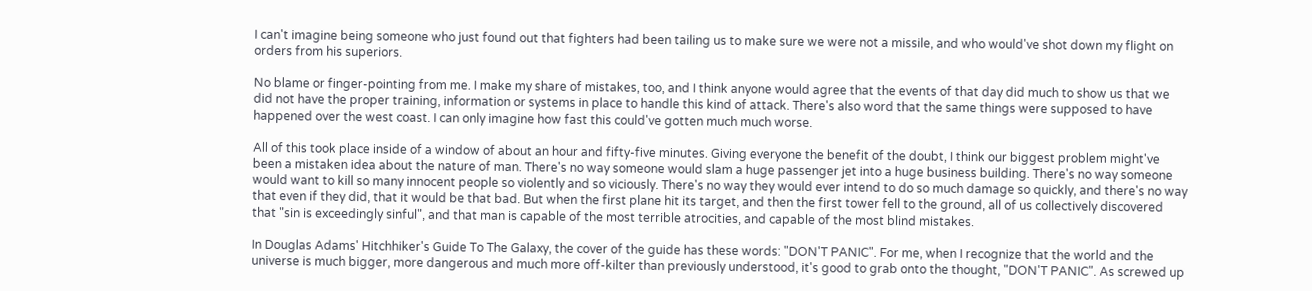I can't imagine being someone who just found out that fighters had been tailing us to make sure we were not a missile, and who would've shot down my flight on orders from his superiors.

No blame or finger-pointing from me. I make my share of mistakes, too, and I think anyone would agree that the events of that day did much to show us that we did not have the proper training, information or systems in place to handle this kind of attack. There's also word that the same things were supposed to have happened over the west coast. I can only imagine how fast this could've gotten much much worse.

All of this took place inside of a window of about an hour and fifty-five minutes. Giving everyone the benefit of the doubt, I think our biggest problem might've been a mistaken idea about the nature of man. There's no way someone would slam a huge passenger jet into a huge business building. There's no way someone would want to kill so many innocent people so violently and so viciously. There's no way they would ever intend to do so much damage so quickly, and there's no way that even if they did, that it would be that bad. But when the first plane hit its target, and then the first tower fell to the ground, all of us collectively discovered that "sin is exceedingly sinful", and that man is capable of the most terrible atrocities, and capable of the most blind mistakes.

In Douglas Adams' Hitchhiker's Guide To The Galaxy, the cover of the guide has these words: "DON'T PANIC". For me, when I recognize that the world and the universe is much bigger, more dangerous and much more off-kilter than previously understood, it's good to grab onto the thought, "DON'T PANIC". As screwed up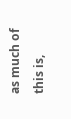as much of this is,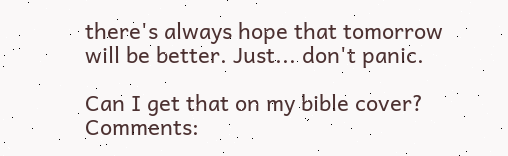there's always hope that tomorrow will be better. Just... don't panic.

Can I get that on my bible cover?
Comments: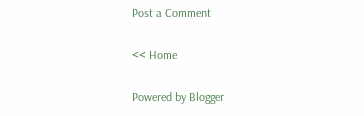Post a Comment

<< Home

Powered by Blogger